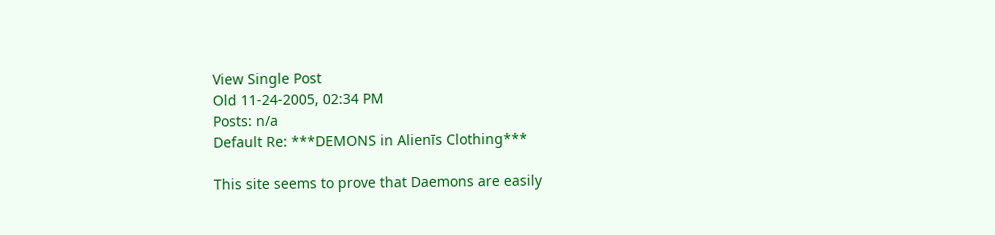View Single Post
Old 11-24-2005, 02:34 PM
Posts: n/a
Default Re: ***DEMONS in Alienīs Clothing***

This site seems to prove that Daemons are easily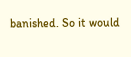banished. So it would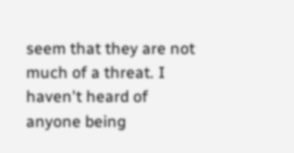seem that they are not much of a threat. I haven't heard of anyone being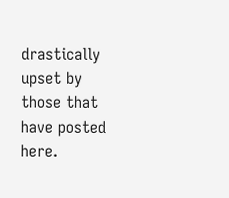drastically upset by those that have posted here.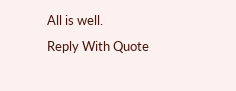All is well.
Reply With Quote